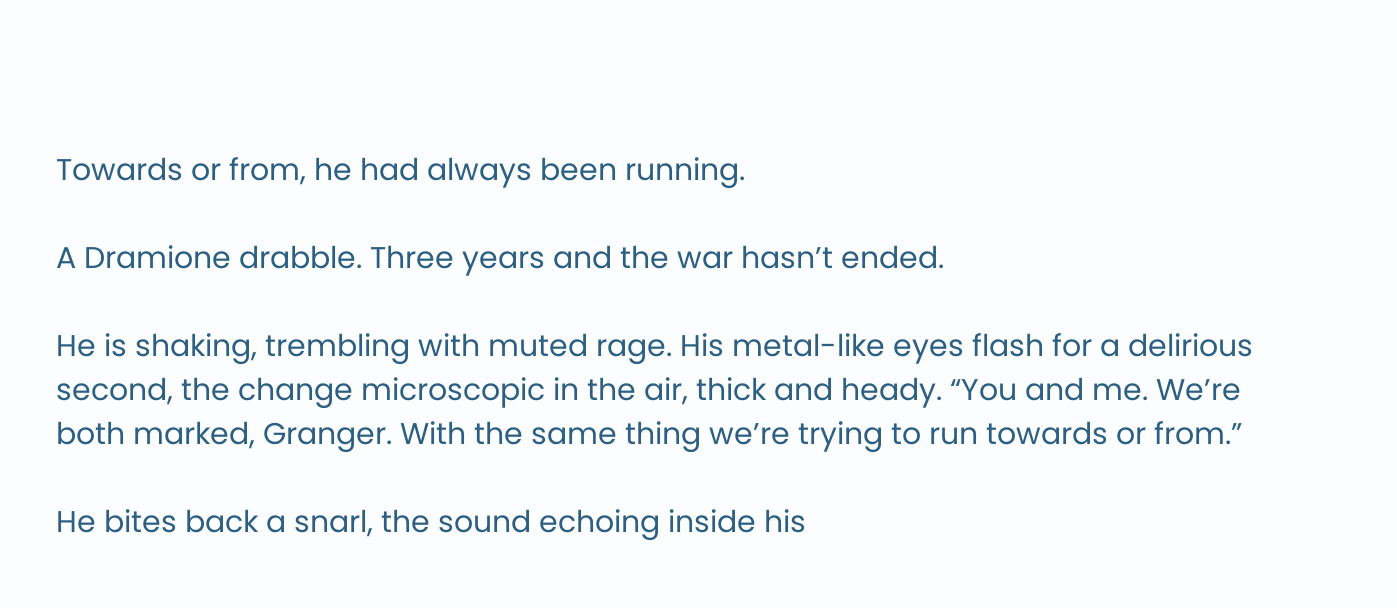Towards or from, he had always been running.

A Dramione drabble. Three years and the war hasn’t ended.

He is shaking, trembling with muted rage. His metal-like eyes flash for a delirious second, the change microscopic in the air, thick and heady. “You and me. We’re both marked, Granger. With the same thing we’re trying to run towards or from.”

He bites back a snarl, the sound echoing inside his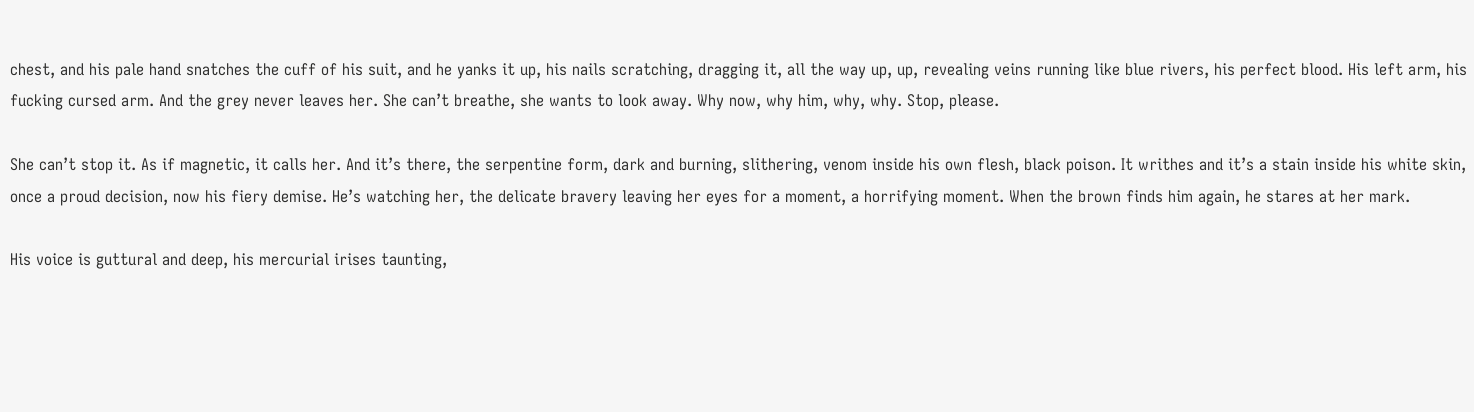chest, and his pale hand snatches the cuff of his suit, and he yanks it up, his nails scratching, dragging it, all the way up, up, revealing veins running like blue rivers, his perfect blood. His left arm, his fucking cursed arm. And the grey never leaves her. She can’t breathe, she wants to look away. Why now, why him, why, why. Stop, please.

She can’t stop it. As if magnetic, it calls her. And it’s there, the serpentine form, dark and burning, slithering, venom inside his own flesh, black poison. It writhes and it’s a stain inside his white skin, once a proud decision, now his fiery demise. He’s watching her, the delicate bravery leaving her eyes for a moment, a horrifying moment. When the brown finds him again, he stares at her mark.

His voice is guttural and deep, his mercurial irises taunting,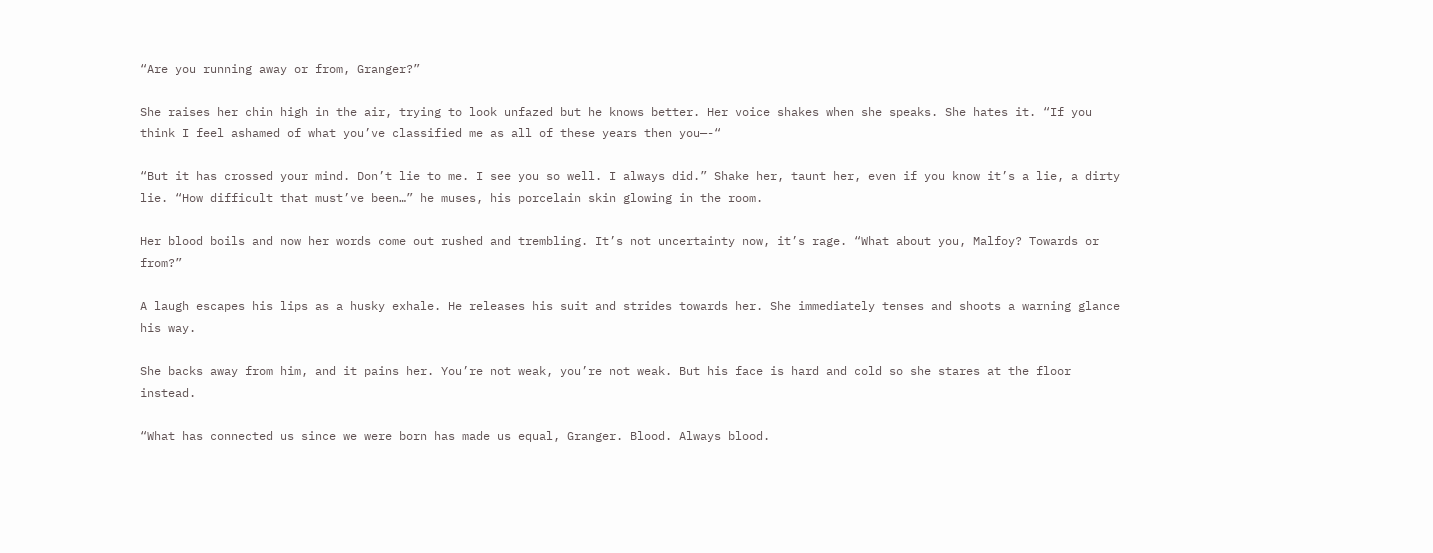“Are you running away or from, Granger?”

She raises her chin high in the air, trying to look unfazed but he knows better. Her voice shakes when she speaks. She hates it. “If you think I feel ashamed of what you’ve classified me as all of these years then you—-“

“But it has crossed your mind. Don’t lie to me. I see you so well. I always did.” Shake her, taunt her, even if you know it’s a lie, a dirty lie. “How difficult that must’ve been…” he muses, his porcelain skin glowing in the room.

Her blood boils and now her words come out rushed and trembling. It’s not uncertainty now, it’s rage. “What about you, Malfoy? Towards or from?”

A laugh escapes his lips as a husky exhale. He releases his suit and strides towards her. She immediately tenses and shoots a warning glance his way.

She backs away from him, and it pains her. You’re not weak, you’re not weak. But his face is hard and cold so she stares at the floor instead.

“What has connected us since we were born has made us equal, Granger. Blood. Always blood.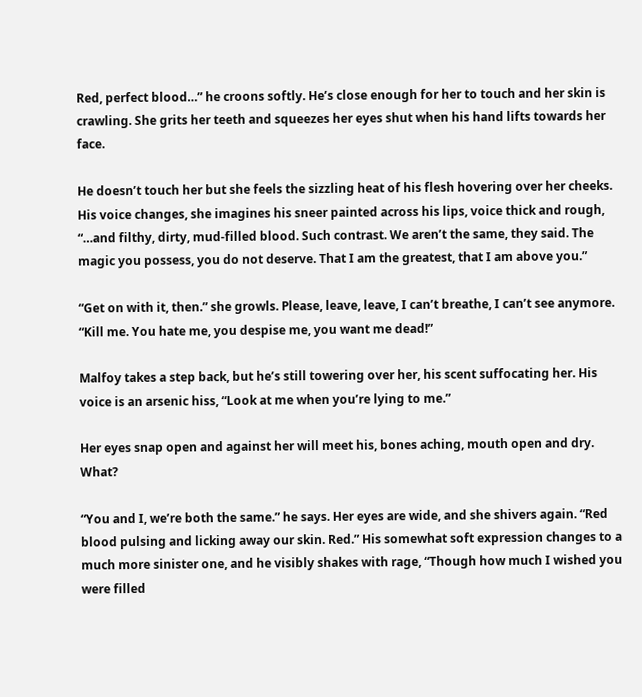Red, perfect blood…” he croons softly. He’s close enough for her to touch and her skin is crawling. She grits her teeth and squeezes her eyes shut when his hand lifts towards her face.

He doesn’t touch her but she feels the sizzling heat of his flesh hovering over her cheeks. His voice changes, she imagines his sneer painted across his lips, voice thick and rough, “…and filthy, dirty, mud-filled blood. Such contrast. We aren’t the same, they said. The magic you possess, you do not deserve. That I am the greatest, that I am above you.”

“Get on with it, then.” she growls. Please, leave, leave, I can’t breathe, I can’t see anymore. “Kill me. You hate me, you despise me, you want me dead!”

Malfoy takes a step back, but he’s still towering over her, his scent suffocating her. His voice is an arsenic hiss, “Look at me when you’re lying to me.”

Her eyes snap open and against her will meet his, bones aching, mouth open and dry. What?

“You and I, we’re both the same.” he says. Her eyes are wide, and she shivers again. “Red blood pulsing and licking away our skin. Red.” His somewhat soft expression changes to a much more sinister one, and he visibly shakes with rage, “Though how much I wished you were filled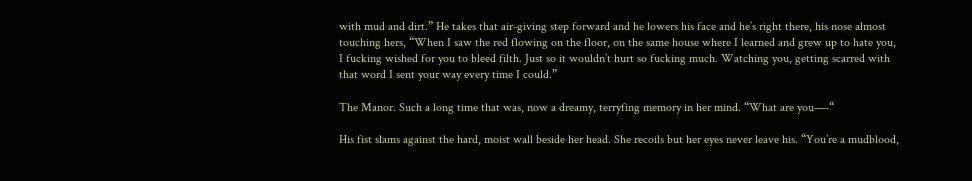with mud and dirt.” He takes that air-giving step forward and he lowers his face and he’s right there, his nose almost touching hers, “When I saw the red flowing on the floor, on the same house where I learned and grew up to hate you, I fucking wished for you to bleed filth. Just so it wouldn’t hurt so fucking much. Watching you, getting scarred with that word I sent your way every time I could.”

The Manor. Such a long time that was, now a dreamy, terryfing memory in her mind. “What are you—-“

His fist slams against the hard, moist wall beside her head. She recoils but her eyes never leave his. “You’re a mudblood,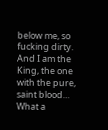below me, so fucking dirty. And I am the King, the one with the pure, saint blood… What a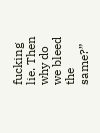fucking lie. Then why do we bleed the same?”